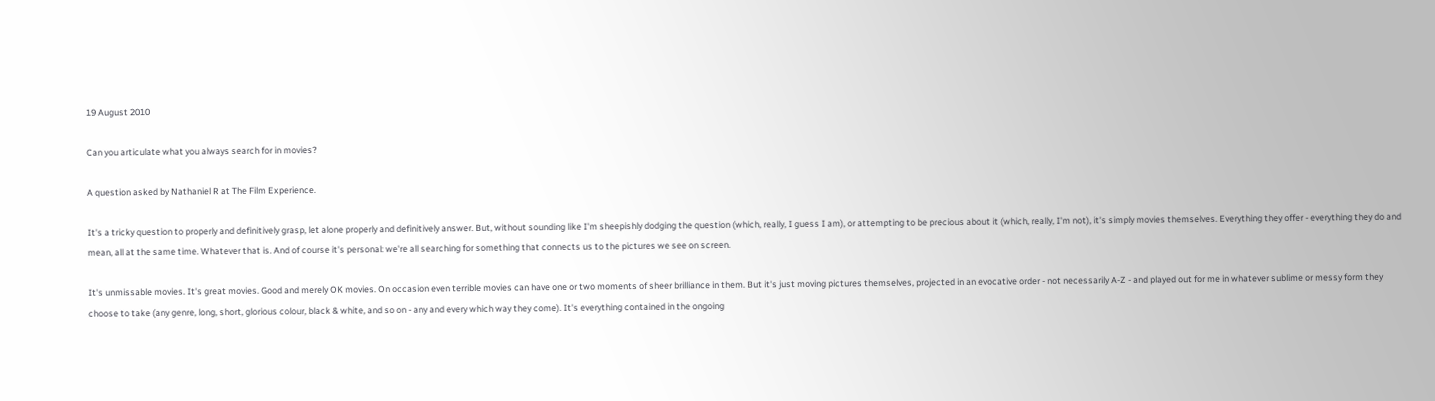19 August 2010

Can you articulate what you always search for in movies?

A question asked by Nathaniel R at The Film Experience.

It's a tricky question to properly and definitively grasp, let alone properly and definitively answer. But, without sounding like I'm sheepishly dodging the question (which, really, I guess I am), or attempting to be precious about it (which, really, I'm not), it's simply movies themselves. Everything they offer - everything they do and mean, all at the same time. Whatever that is. And of course it's personal: we're all searching for something that connects us to the pictures we see on screen.

It's unmissable movies. It's great movies. Good and merely OK movies. On occasion even terrible movies can have one or two moments of sheer brilliance in them. But it's just moving pictures themselves, projected in an evocative order - not necessarily A-Z - and played out for me in whatever sublime or messy form they choose to take (any genre, long, short, glorious colour, black & white, and so on - any and every which way they come). It's everything contained in the ongoing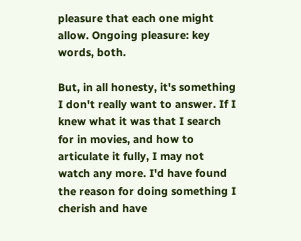pleasure that each one might allow. Ongoing pleasure: key words, both.

But, in all honesty, it's something I don't really want to answer. If I knew what it was that I search for in movies, and how to articulate it fully, I may not watch any more. I'd have found the reason for doing something I cherish and have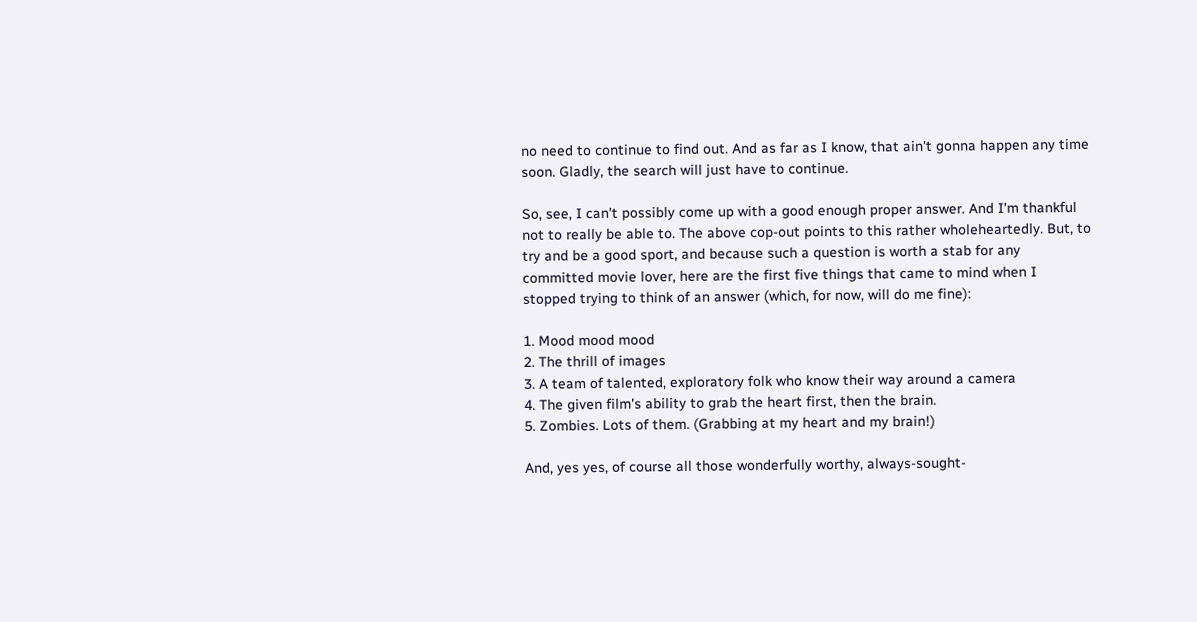no need to continue to find out. And as far as I know, that ain't gonna happen any time soon. Gladly, the search will just have to continue.

So, see, I can't possibly come up with a good enough proper answer. And I'm thankful not to really be able to. The above cop-out points to this rather wholeheartedly. But, to try and be a good sport, and because such a question is worth a stab for any committed movie lover, here are the first five things that came to mind when I stopped trying to think of an answer (which, for now, will do me fine):

1. Mood mood mood
2. The thrill of images
3. A team of talented, exploratory folk who know their way around a camera
4. The given film's ability to grab the heart first, then the brain.
5. Zombies. Lots of them. (Grabbing at my heart and my brain!)

And, yes yes, of course all those wonderfully worthy, always-sought-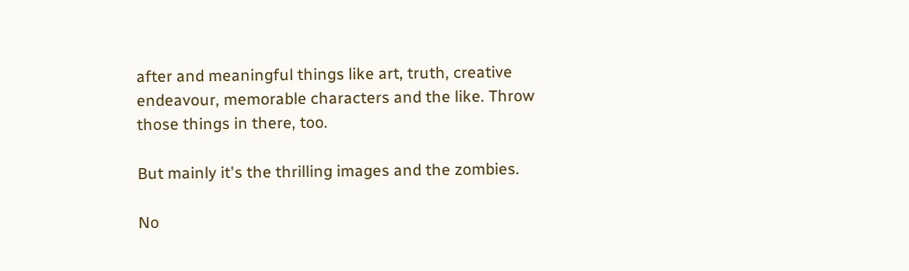after and meaningful things like art, truth, creative endeavour, memorable characters and the like. Throw those things in there, too.

But mainly it's the thrilling images and the zombies.

No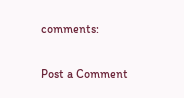comments:

Post a Comment